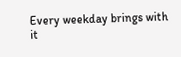Every weekday brings with it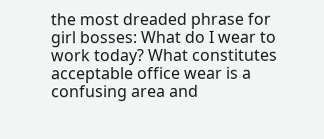the most dreaded phrase for girl bosses: What do I wear to work today? What constitutes acceptable office wear is a confusing area and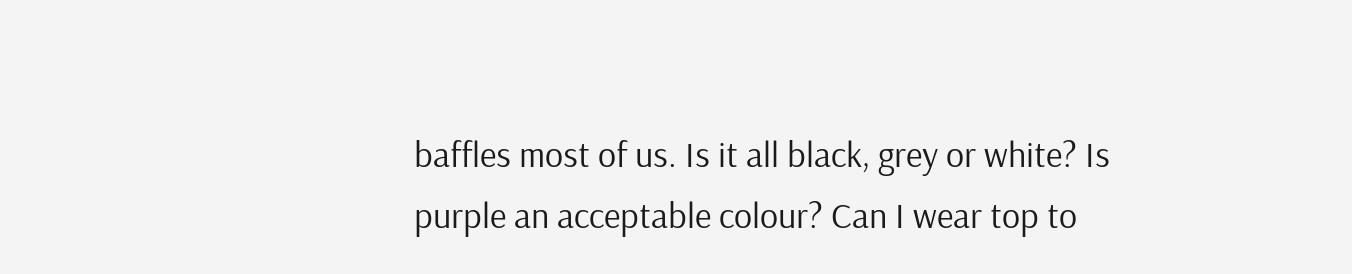baffles most of us. Is it all black, grey or white? Is purple an acceptable colour? Can I wear top to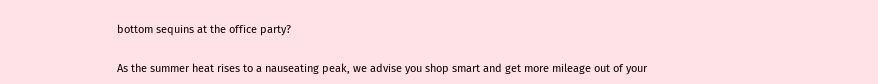bottom sequins at the office party?

As the summer heat rises to a nauseating peak, we advise you shop smart and get more mileage out of your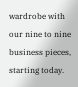wardrobe with our nine to nine business pieces, starting today.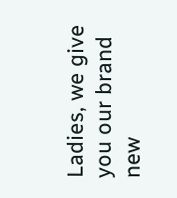Ladies, we give you our brand new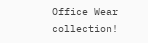Office Wear collection!